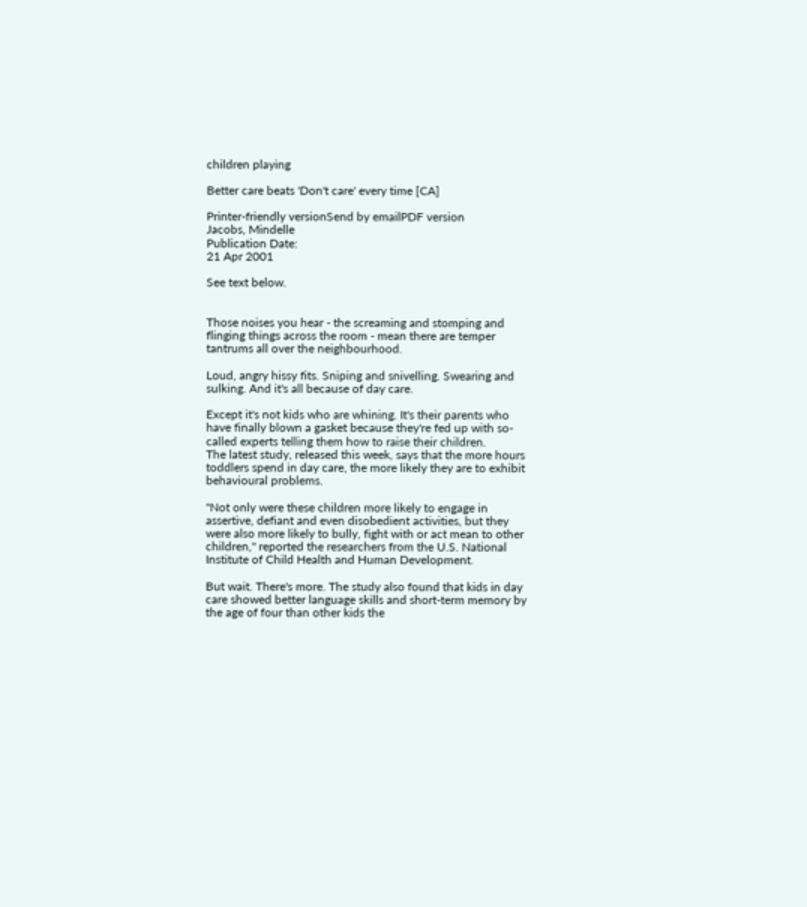children playing

Better care beats 'Don't care' every time [CA]

Printer-friendly versionSend by emailPDF version
Jacobs, Mindelle
Publication Date:
21 Apr 2001

See text below.


Those noises you hear - the screaming and stomping and flinging things across the room - mean there are temper tantrums all over the neighbourhood.

Loud, angry hissy fits. Sniping and snivelling. Swearing and sulking. And it's all because of day care.

Except it's not kids who are whining. It's their parents who have finally blown a gasket because they're fed up with so-called experts telling them how to raise their children.
The latest study, released this week, says that the more hours toddlers spend in day care, the more likely they are to exhibit behavioural problems.

"Not only were these children more likely to engage in assertive, defiant and even disobedient activities, but they were also more likely to bully, fight with or act mean to other children," reported the researchers from the U.S. National Institute of Child Health and Human Development.

But wait. There's more. The study also found that kids in day care showed better language skills and short-term memory by the age of four than other kids the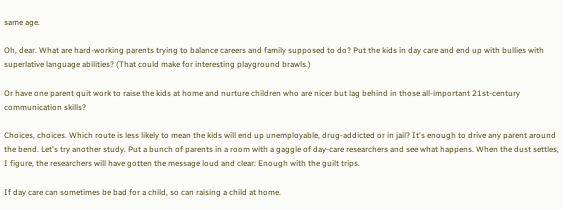same age.

Oh, dear. What are hard-working parents trying to balance careers and family supposed to do? Put the kids in day care and end up with bullies with superlative language abilities? (That could make for interesting playground brawls.)

Or have one parent quit work to raise the kids at home and nurture children who are nicer but lag behind in those all-important 21st-century communication skills?

Choices, choices. Which route is less likely to mean the kids will end up unemployable, drug-addicted or in jail? It's enough to drive any parent around the bend. Let's try another study. Put a bunch of parents in a room with a gaggle of day-care researchers and see what happens. When the dust settles, I figure, the researchers will have gotten the message loud and clear: Enough with the guilt trips.

If day care can sometimes be bad for a child, so can raising a child at home.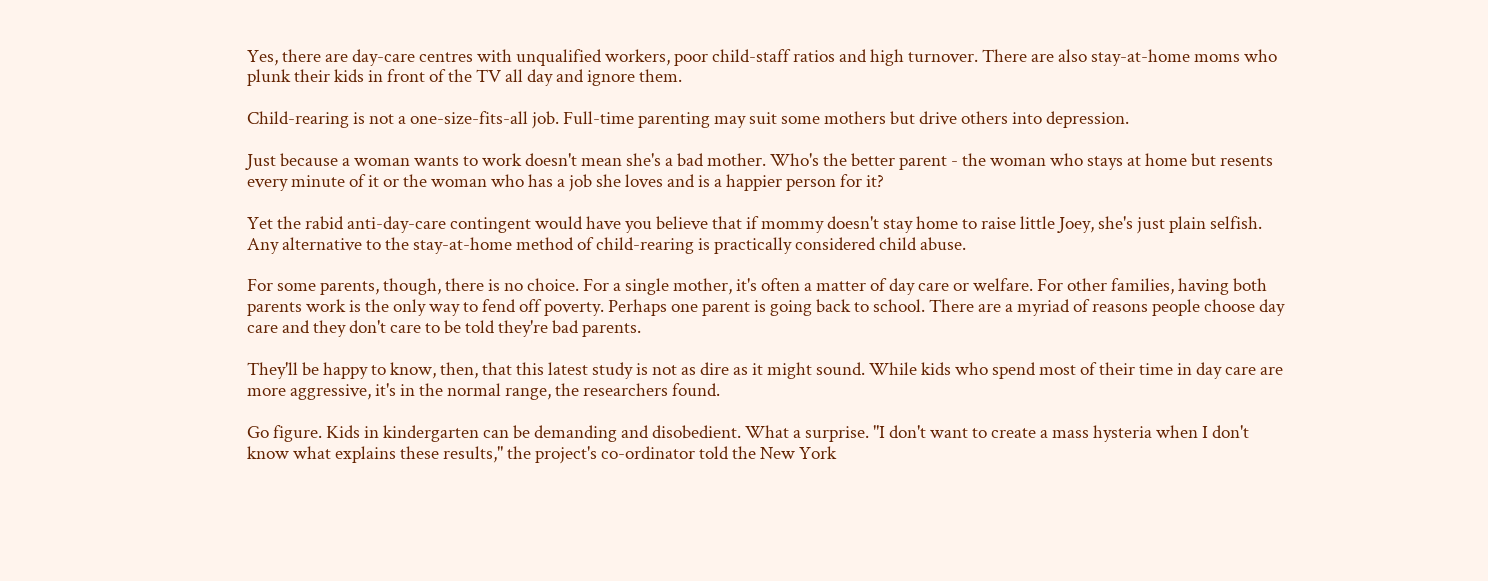Yes, there are day-care centres with unqualified workers, poor child-staff ratios and high turnover. There are also stay-at-home moms who plunk their kids in front of the TV all day and ignore them.

Child-rearing is not a one-size-fits-all job. Full-time parenting may suit some mothers but drive others into depression.

Just because a woman wants to work doesn't mean she's a bad mother. Who's the better parent - the woman who stays at home but resents every minute of it or the woman who has a job she loves and is a happier person for it?

Yet the rabid anti-day-care contingent would have you believe that if mommy doesn't stay home to raise little Joey, she's just plain selfish. Any alternative to the stay-at-home method of child-rearing is practically considered child abuse.

For some parents, though, there is no choice. For a single mother, it's often a matter of day care or welfare. For other families, having both parents work is the only way to fend off poverty. Perhaps one parent is going back to school. There are a myriad of reasons people choose day care and they don't care to be told they're bad parents.

They'll be happy to know, then, that this latest study is not as dire as it might sound. While kids who spend most of their time in day care are more aggressive, it's in the normal range, the researchers found.

Go figure. Kids in kindergarten can be demanding and disobedient. What a surprise. "I don't want to create a mass hysteria when I don't know what explains these results," the project's co-ordinator told the New York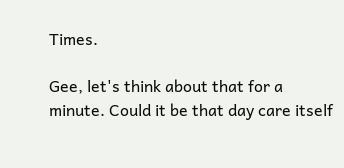Times.

Gee, let's think about that for a minute. Could it be that day care itself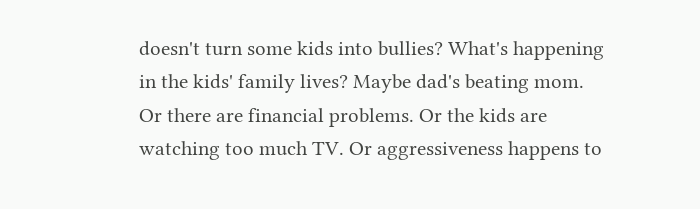doesn't turn some kids into bullies? What's happening in the kids' family lives? Maybe dad's beating mom. Or there are financial problems. Or the kids are watching too much TV. Or aggressiveness happens to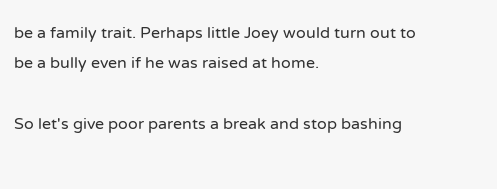be a family trait. Perhaps little Joey would turn out to be a bully even if he was raised at home.

So let's give poor parents a break and stop bashing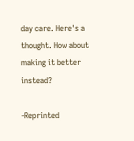day care. Here's a thought. How about making it better instead?

-Reprinted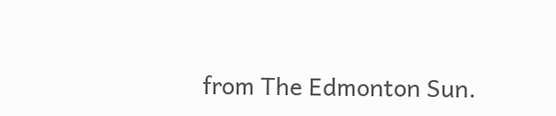from The Edmonton Sun.